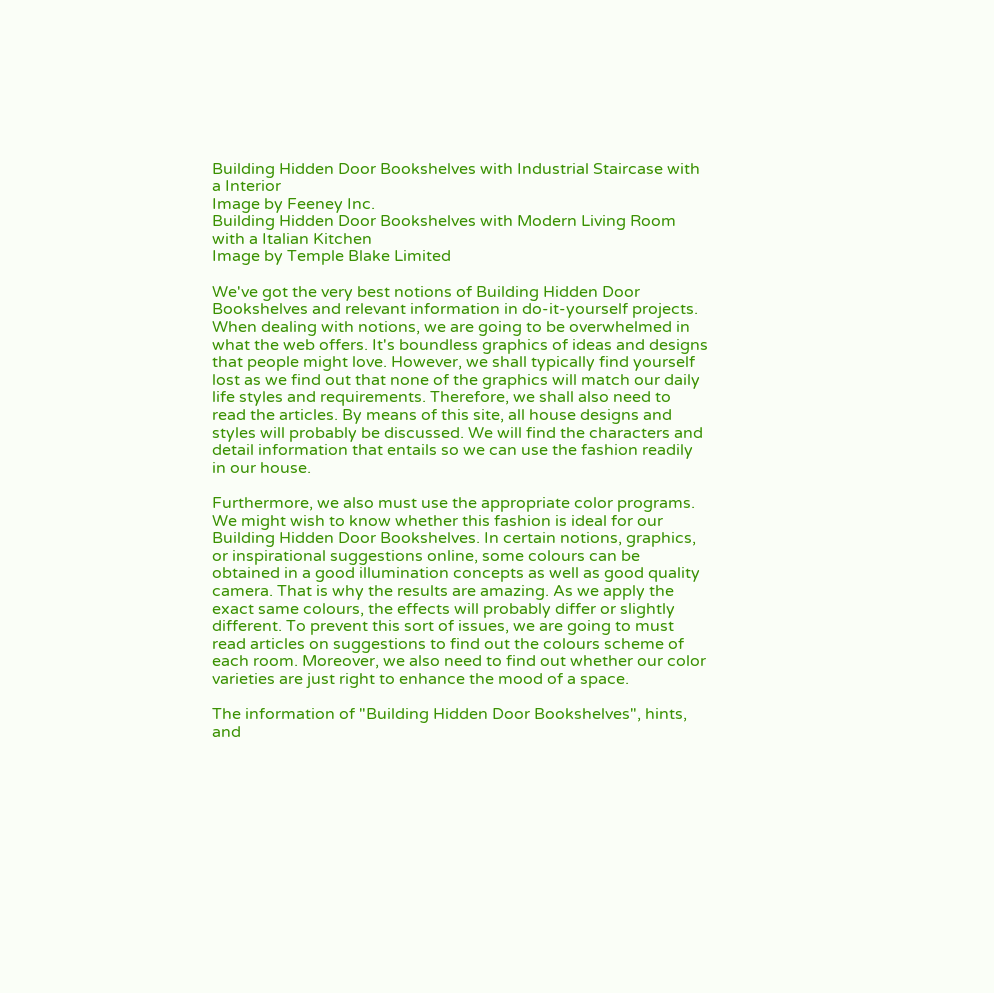Building Hidden Door Bookshelves with Industrial Staircase with a Interior
Image by Feeney Inc.
Building Hidden Door Bookshelves with Modern Living Room with a Italian Kitchen
Image by Temple Blake Limited

We've got the very best notions of Building Hidden Door Bookshelves and relevant information in do-it-yourself projects. When dealing with notions, we are going to be overwhelmed in what the web offers. It's boundless graphics of ideas and designs that people might love. However, we shall typically find yourself lost as we find out that none of the graphics will match our daily life styles and requirements. Therefore, we shall also need to read the articles. By means of this site, all house designs and styles will probably be discussed. We will find the characters and detail information that entails so we can use the fashion readily in our house.

Furthermore, we also must use the appropriate color programs. We might wish to know whether this fashion is ideal for our Building Hidden Door Bookshelves. In certain notions, graphics, or inspirational suggestions online, some colours can be obtained in a good illumination concepts as well as good quality camera. That is why the results are amazing. As we apply the exact same colours, the effects will probably differ or slightly different. To prevent this sort of issues, we are going to must read articles on suggestions to find out the colours scheme of each room. Moreover, we also need to find out whether our color varieties are just right to enhance the mood of a space.

The information of "Building Hidden Door Bookshelves", hints, and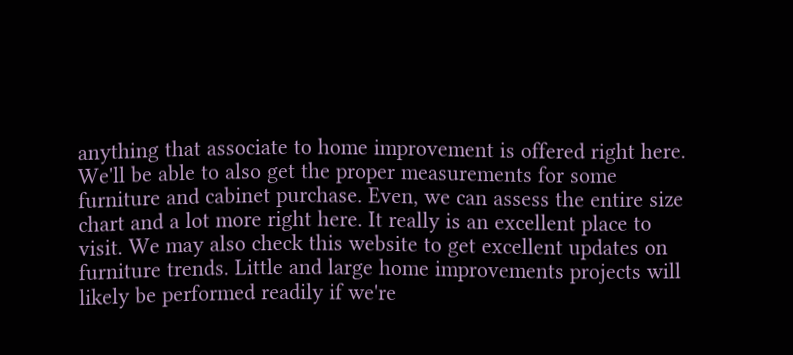anything that associate to home improvement is offered right here. We'll be able to also get the proper measurements for some furniture and cabinet purchase. Even, we can assess the entire size chart and a lot more right here. It really is an excellent place to visit. We may also check this website to get excellent updates on furniture trends. Little and large home improvements projects will likely be performed readily if we're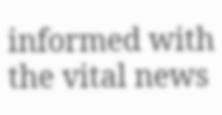informed with the vital news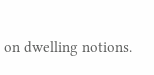on dwelling notions.